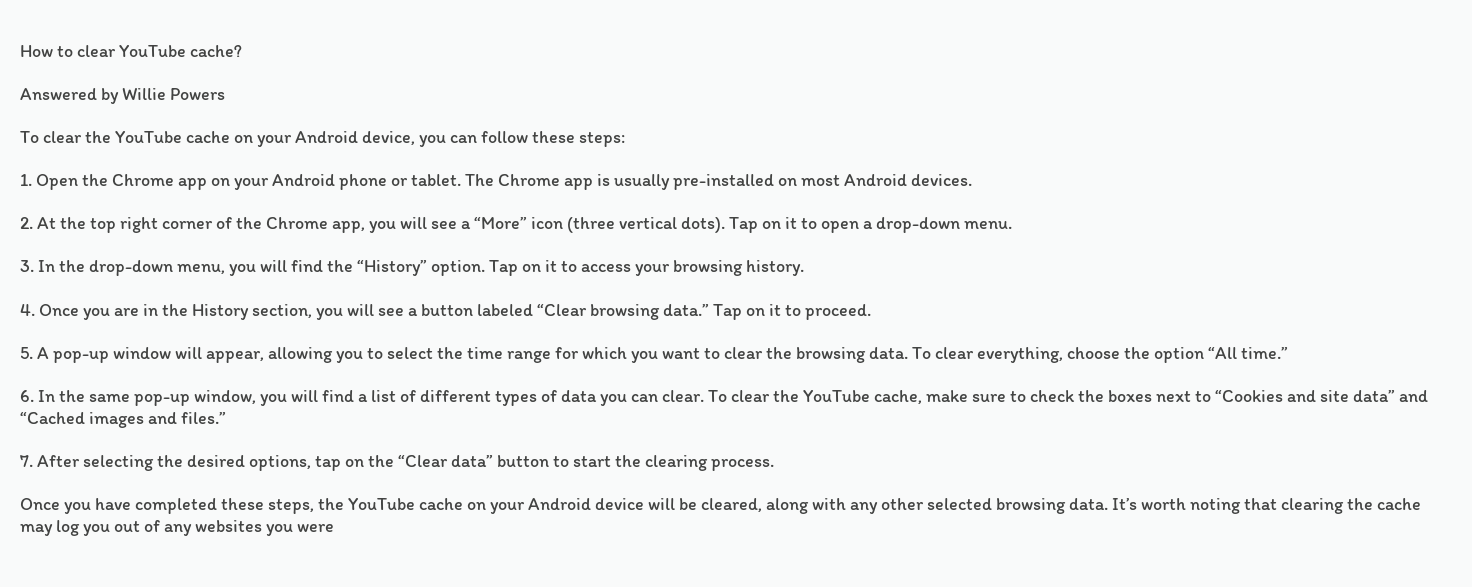How to clear YouTube cache?

Answered by Willie Powers

To clear the YouTube cache on your Android device, you can follow these steps:

1. Open the Chrome app on your Android phone or tablet. The Chrome app is usually pre-installed on most Android devices.

2. At the top right corner of the Chrome app, you will see a “More” icon (three vertical dots). Tap on it to open a drop-down menu.

3. In the drop-down menu, you will find the “History” option. Tap on it to access your browsing history.

4. Once you are in the History section, you will see a button labeled “Clear browsing data.” Tap on it to proceed.

5. A pop-up window will appear, allowing you to select the time range for which you want to clear the browsing data. To clear everything, choose the option “All time.”

6. In the same pop-up window, you will find a list of different types of data you can clear. To clear the YouTube cache, make sure to check the boxes next to “Cookies and site data” and “Cached images and files.”

7. After selecting the desired options, tap on the “Clear data” button to start the clearing process.

Once you have completed these steps, the YouTube cache on your Android device will be cleared, along with any other selected browsing data. It’s worth noting that clearing the cache may log you out of any websites you were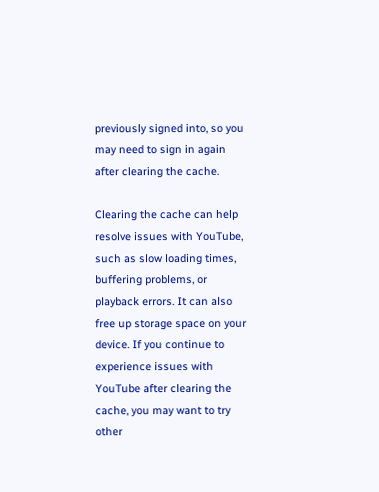previously signed into, so you may need to sign in again after clearing the cache.

Clearing the cache can help resolve issues with YouTube, such as slow loading times, buffering problems, or playback errors. It can also free up storage space on your device. If you continue to experience issues with YouTube after clearing the cache, you may want to try other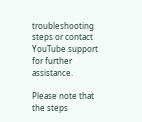troubleshooting steps or contact YouTube support for further assistance.

Please note that the steps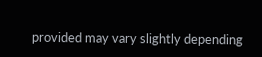provided may vary slightly depending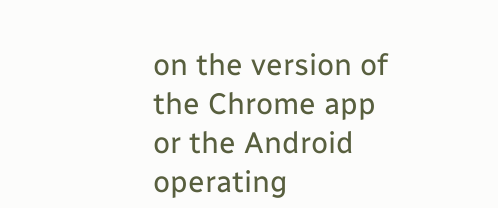on the version of the Chrome app or the Android operating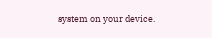system on your device.